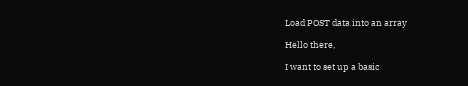Load POST data into an array

Hello there,

I want to set up a basic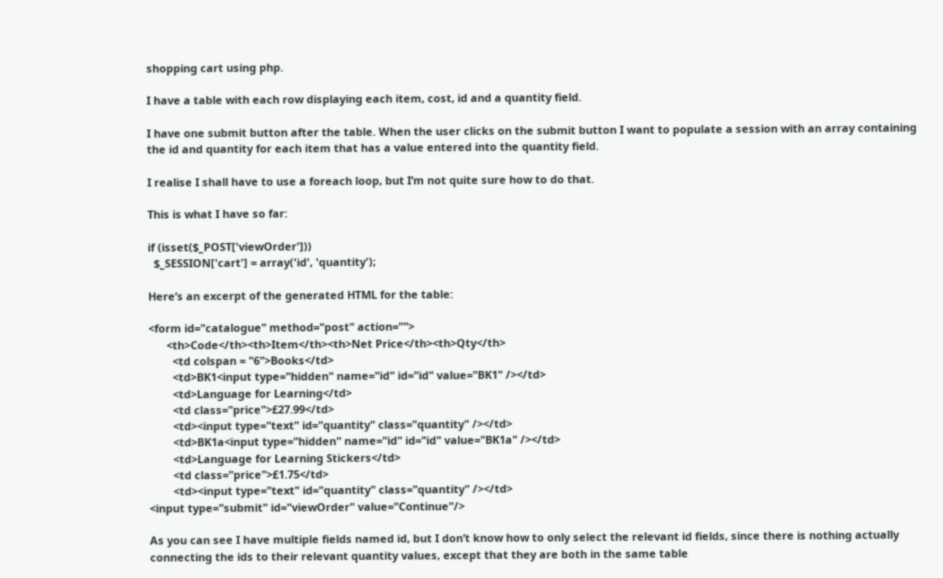shopping cart using php.

I have a table with each row displaying each item, cost, id and a quantity field.

I have one submit button after the table. When the user clicks on the submit button I want to populate a session with an array containing the id and quantity for each item that has a value entered into the quantity field.

I realise I shall have to use a foreach loop, but I’m not quite sure how to do that.

This is what I have so far:

if (isset($_POST['viewOrder']))
  $_SESSION['cart'] = array('id', 'quantity');

Here’s an excerpt of the generated HTML for the table:

<form id="catalogue" method="post" action="">
      <th>Code</th><th>Item</th><th>Net Price</th><th>Qty</th>
        <td colspan = "6">Books</td>
        <td>BK1<input type="hidden" name="id" id="id" value="BK1" /></td>
        <td>Language for Learning</td>
        <td class="price">£27.99</td>
        <td><input type="text" id="quantity" class="quantity" /></td>
        <td>BK1a<input type="hidden" name="id" id="id" value="BK1a" /></td>
        <td>Language for Learning Stickers</td>
        <td class="price">£1.75</td>
        <td><input type="text" id="quantity" class="quantity" /></td>
<input type="submit" id="viewOrder" value="Continue"/>

As you can see I have multiple fields named id, but I don’t know how to only select the relevant id fields, since there is nothing actually connecting the ids to their relevant quantity values, except that they are both in the same table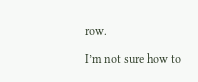row.

I’m not sure how to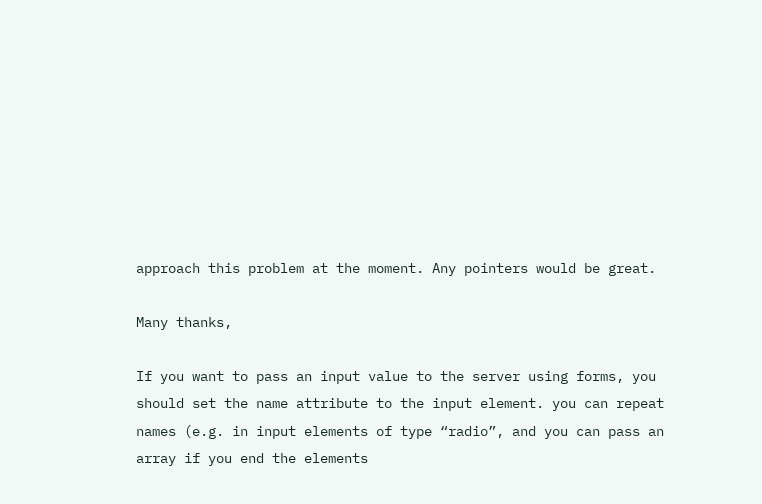approach this problem at the moment. Any pointers would be great.

Many thanks,

If you want to pass an input value to the server using forms, you should set the name attribute to the input element. you can repeat names (e.g. in input elements of type “radio”, and you can pass an array if you end the elements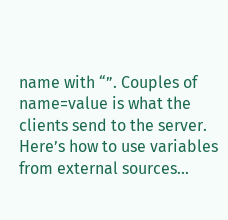name with “”. Couples of name=value is what the clients send to the server.
Here’s how to use variables from external sources…